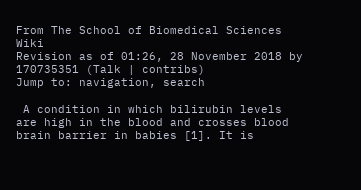From The School of Biomedical Sciences Wiki
Revision as of 01:26, 28 November 2018 by 170735351 (Talk | contribs)
Jump to: navigation, search

 A condition in which bilirubin levels are high in the blood and crosses blood brain barrier in babies [1]. It is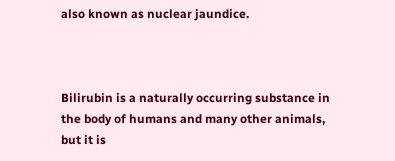also known as nuclear jaundice.



Bilirubin is a naturally occurring substance in the body of humans and many other animals, but it is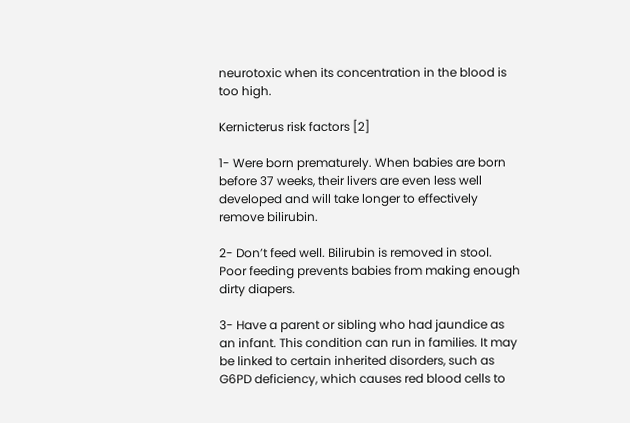neurotoxic when its concentration in the blood is too high.

Kernicterus risk factors [2]

1- Were born prematurely. When babies are born before 37 weeks, their livers are even less well developed and will take longer to effectively remove bilirubin.

2- Don’t feed well. Bilirubin is removed in stool. Poor feeding prevents babies from making enough dirty diapers.

3- Have a parent or sibling who had jaundice as an infant. This condition can run in families. It may be linked to certain inherited disorders, such as G6PD deficiency, which causes red blood cells to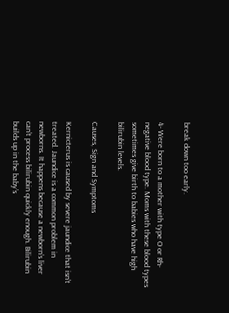break down too early.

4- Were born to a mother with type O or Rh-negative blood type. Moms with these blood types sometimes give birth to babies who have high bilirubin levels.

Causes, Sign and Symptoms

Kernicterus is caused by severe jaundice that isn’t treated. Jaundice is a common problem in newborns. It happens because a newborn’s liver can’t process bilirubin quickly enough. Bilirubin builds up in the baby’s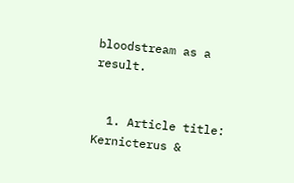bloodstream as a result.


  1. Article title: Kernicterus &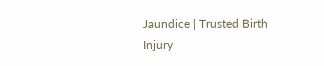Jaundice | Trusted Birth Injury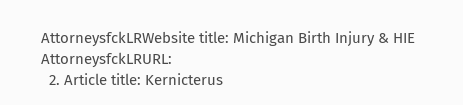AttorneysfckLRWebsite title: Michigan Birth Injury & HIE AttorneysfckLRURL:
  2. Article title: Kernicterus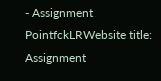- Assignment PointfckLRWebsite title: Assignment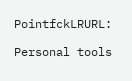PointfckLRURL:

Personal tools